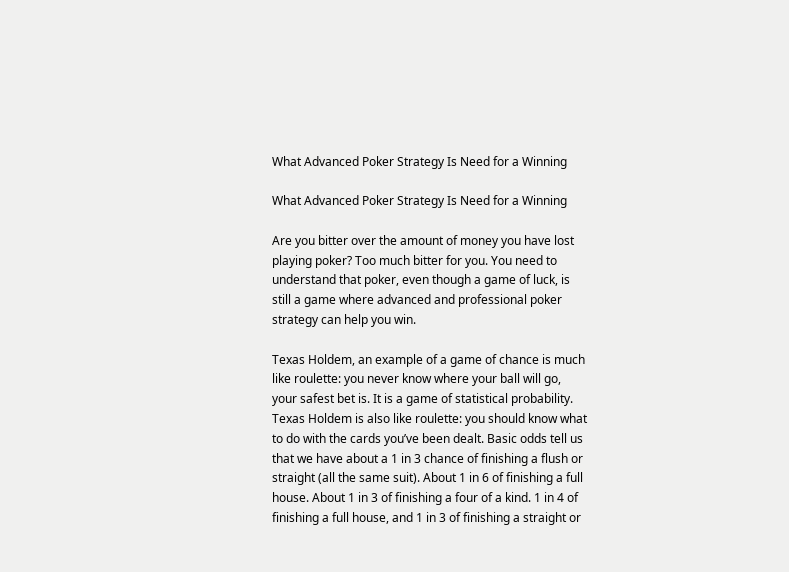What Advanced Poker Strategy Is Need for a Winning

What Advanced Poker Strategy Is Need for a Winning

Are you bitter over the amount of money you have lost playing poker? Too much bitter for you. You need to understand that poker, even though a game of luck, is still a game where advanced and professional poker strategy can help you win.

Texas Holdem, an example of a game of chance is much like roulette: you never know where your ball will go, your safest bet is. It is a game of statistical probability. Texas Holdem is also like roulette: you should know what to do with the cards you’ve been dealt. Basic odds tell us that we have about a 1 in 3 chance of finishing a flush or straight (all the same suit). About 1 in 6 of finishing a full house. About 1 in 3 of finishing a four of a kind. 1 in 4 of finishing a full house, and 1 in 3 of finishing a straight or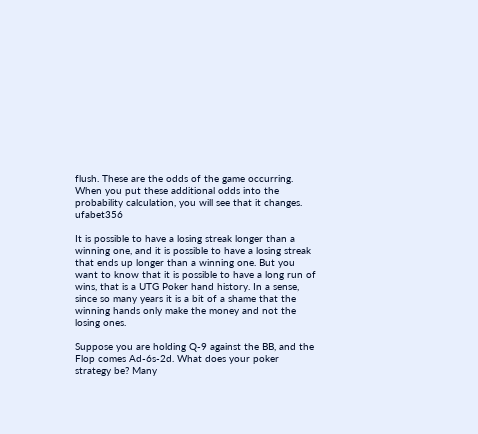flush. These are the odds of the game occurring. When you put these additional odds into the probability calculation, you will see that it changes. ufabet356

It is possible to have a losing streak longer than a winning one, and it is possible to have a losing streak that ends up longer than a winning one. But you want to know that it is possible to have a long run of wins, that is a UTG Poker hand history. In a sense, since so many years it is a bit of a shame that the winning hands only make the money and not the losing ones.

Suppose you are holding Q-9 against the BB, and the Flop comes Ad-6s-2d. What does your poker strategy be? Many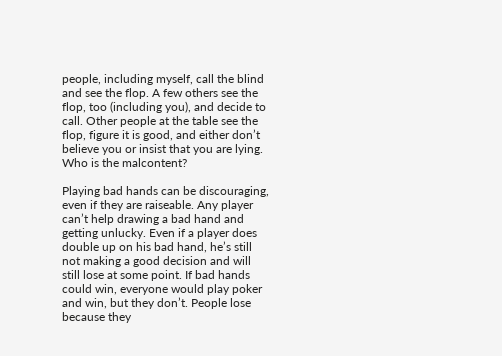people, including myself, call the blind and see the flop. A few others see the flop, too (including you), and decide to call. Other people at the table see the flop, figure it is good, and either don’t believe you or insist that you are lying. Who is the malcontent?

Playing bad hands can be discouraging, even if they are raiseable. Any player can’t help drawing a bad hand and getting unlucky. Even if a player does double up on his bad hand, he’s still not making a good decision and will still lose at some point. If bad hands could win, everyone would play poker and win, but they don’t. People lose because they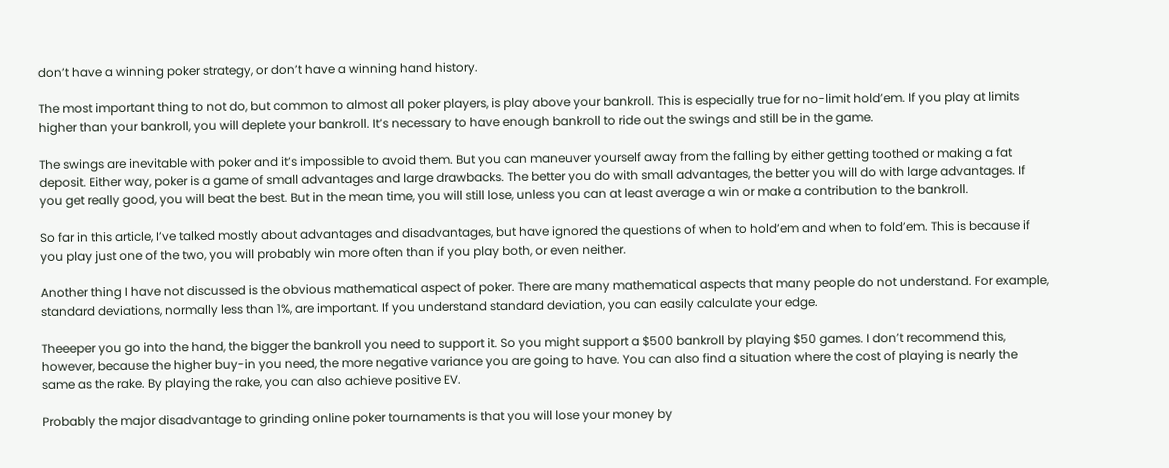don’t have a winning poker strategy, or don’t have a winning hand history.

The most important thing to not do, but common to almost all poker players, is play above your bankroll. This is especially true for no-limit hold’em. If you play at limits higher than your bankroll, you will deplete your bankroll. It’s necessary to have enough bankroll to ride out the swings and still be in the game.

The swings are inevitable with poker and it’s impossible to avoid them. But you can maneuver yourself away from the falling by either getting toothed or making a fat deposit. Either way, poker is a game of small advantages and large drawbacks. The better you do with small advantages, the better you will do with large advantages. If you get really good, you will beat the best. But in the mean time, you will still lose, unless you can at least average a win or make a contribution to the bankroll.

So far in this article, I’ve talked mostly about advantages and disadvantages, but have ignored the questions of when to hold’em and when to fold’em. This is because if you play just one of the two, you will probably win more often than if you play both, or even neither.

Another thing I have not discussed is the obvious mathematical aspect of poker. There are many mathematical aspects that many people do not understand. For example, standard deviations, normally less than 1%, are important. If you understand standard deviation, you can easily calculate your edge.

Theeeper you go into the hand, the bigger the bankroll you need to support it. So you might support a $500 bankroll by playing $50 games. I don’t recommend this, however, because the higher buy-in you need, the more negative variance you are going to have. You can also find a situation where the cost of playing is nearly the same as the rake. By playing the rake, you can also achieve positive EV.

Probably the major disadvantage to grinding online poker tournaments is that you will lose your money by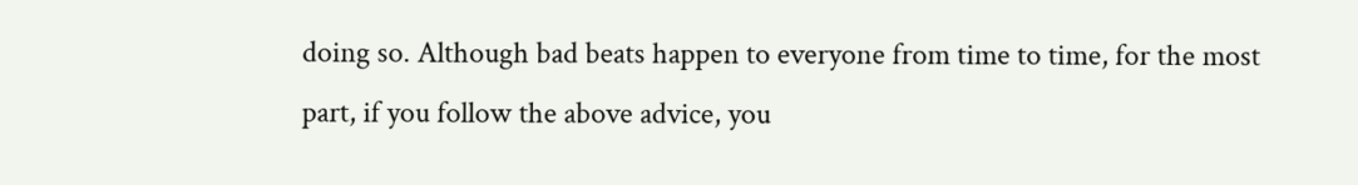doing so. Although bad beats happen to everyone from time to time, for the most part, if you follow the above advice, you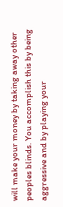will make your money by taking away other peoples blinds. You accomplish this by being aggressive and by playing your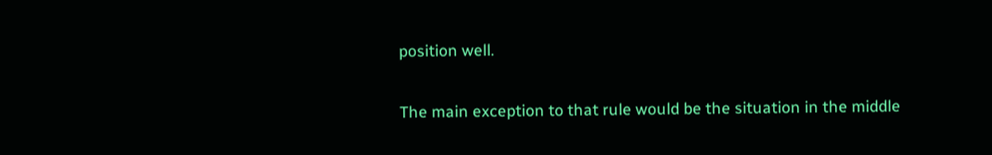position well.

The main exception to that rule would be the situation in the middle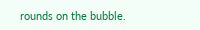rounds on the bubble.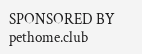SPONSORED BY pethome.club